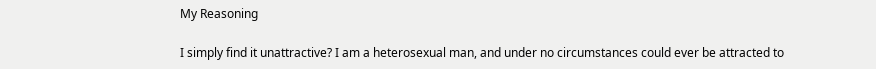My Reasoning

I simply find it unattractive? I am a heterosexual man, and under no circumstances could ever be attracted to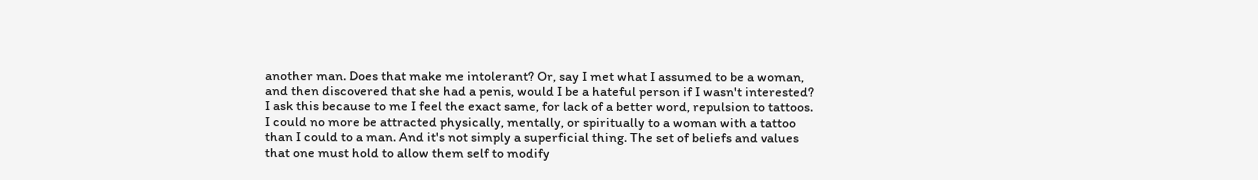another man. Does that make me intolerant? Or, say I met what I assumed to be a woman, and then discovered that she had a penis, would I be a hateful person if I wasn't interested? I ask this because to me I feel the exact same, for lack of a better word, repulsion to tattoos. I could no more be attracted physically, mentally, or spiritually to a woman with a tattoo than I could to a man. And it's not simply a superficial thing. The set of beliefs and values that one must hold to allow them self to modify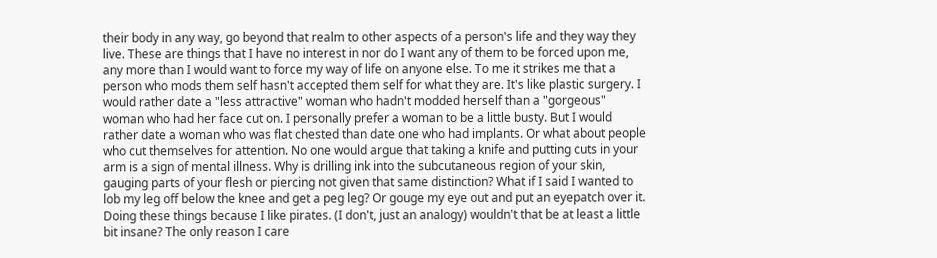their body in any way, go beyond that realm to other aspects of a person's life and they way they live. These are things that I have no interest in nor do I want any of them to be forced upon me, any more than I would want to force my way of life on anyone else. To me it strikes me that a person who mods them self hasn't accepted them self for what they are. It's like plastic surgery. I would rather date a "less attractive" woman who hadn't modded herself than a "gorgeous" woman who had her face cut on. I personally prefer a woman to be a little busty. But I would rather date a woman who was flat chested than date one who had implants. Or what about people who cut themselves for attention. No one would argue that taking a knife and putting cuts in your arm is a sign of mental illness. Why is drilling ink into the subcutaneous region of your skin, gauging parts of your flesh or piercing not given that same distinction? What if I said I wanted to lob my leg off below the knee and get a peg leg? Or gouge my eye out and put an eyepatch over it. Doing these things because I like pirates. (I don't, just an analogy) wouldn't that be at least a little bit insane? The only reason I care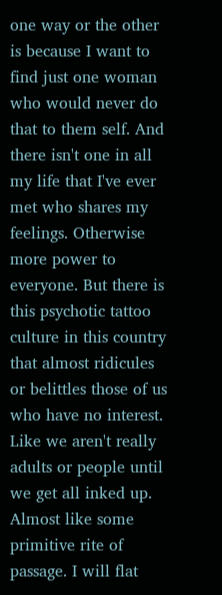one way or the other is because I want to find just one woman who would never do that to them self. And there isn't one in all my life that I've ever met who shares my feelings. Otherwise more power to everyone. But there is this psychotic tattoo culture in this country that almost ridicules or belittles those of us who have no interest. Like we aren't really adults or people until we get all inked up. Almost like some primitive rite of passage. I will flat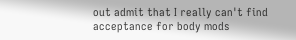out admit that I really can't find acceptance for body mods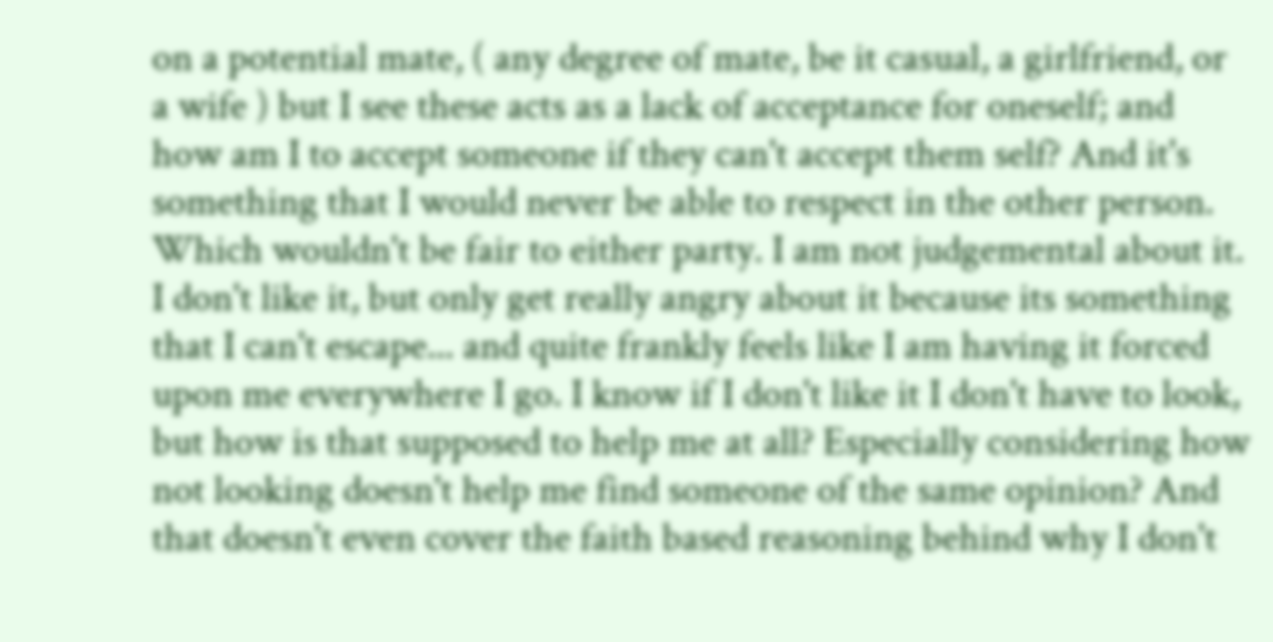on a potential mate, ( any degree of mate, be it casual, a girlfriend, or a wife ) but I see these acts as a lack of acceptance for oneself; and how am I to accept someone if they can't accept them self? And it's something that I would never be able to respect in the other person. Which wouldn't be fair to either party. I am not judgemental about it. I don't like it, but only get really angry about it because its something that I can't escape... and quite frankly feels like I am having it forced upon me everywhere I go. I know if I don't like it I don't have to look, but how is that supposed to help me at all? Especially considering how not looking doesn't help me find someone of the same opinion? And that doesn't even cover the faith based reasoning behind why I don't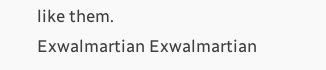like them.
Exwalmartian Exwalmartian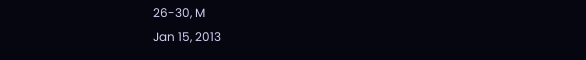26-30, M
Jan 15, 2013